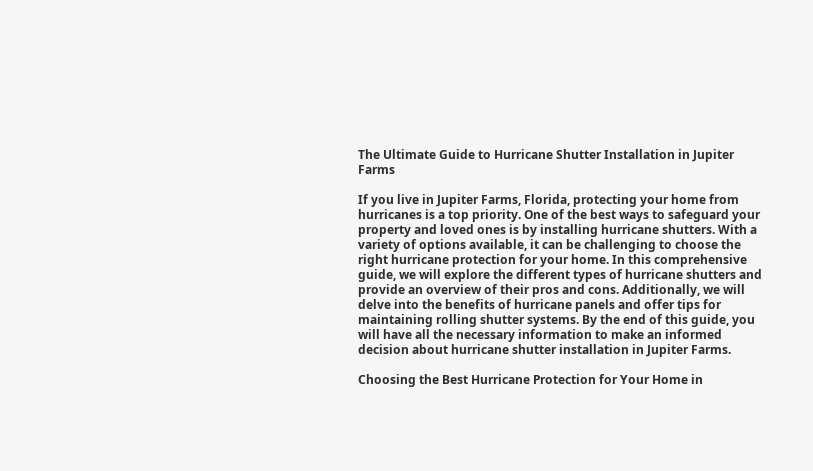The Ultimate Guide to Hurricane Shutter Installation in Jupiter Farms

If you live in Jupiter Farms, Florida, protecting your home from hurricanes is a top priority. One of the best ways to safeguard your property and loved ones is by installing hurricane shutters. With a variety of options available, it can be challenging to choose the right hurricane protection for your home. In this comprehensive guide, we will explore the different types of hurricane shutters and provide an overview of their pros and cons. Additionally, we will delve into the benefits of hurricane panels and offer tips for maintaining rolling shutter systems. By the end of this guide, you will have all the necessary information to make an informed decision about hurricane shutter installation in Jupiter Farms.

Choosing the Best Hurricane Protection for Your Home in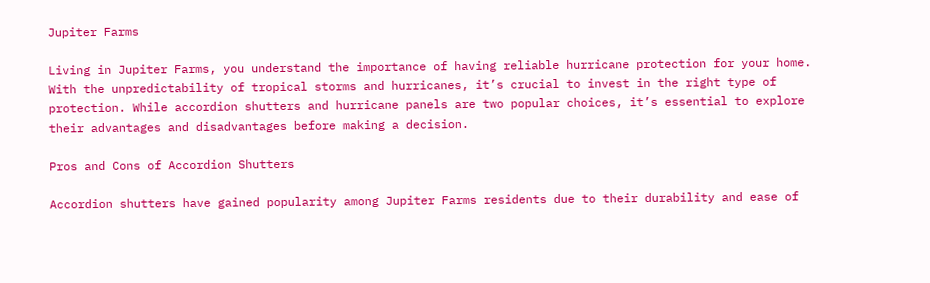Jupiter Farms

Living in Jupiter Farms, you understand the importance of having reliable hurricane protection for your home. With the unpredictability of tropical storms and hurricanes, it’s crucial to invest in the right type of protection. While accordion shutters and hurricane panels are two popular choices, it’s essential to explore their advantages and disadvantages before making a decision.

Pros and Cons of Accordion Shutters

Accordion shutters have gained popularity among Jupiter Farms residents due to their durability and ease of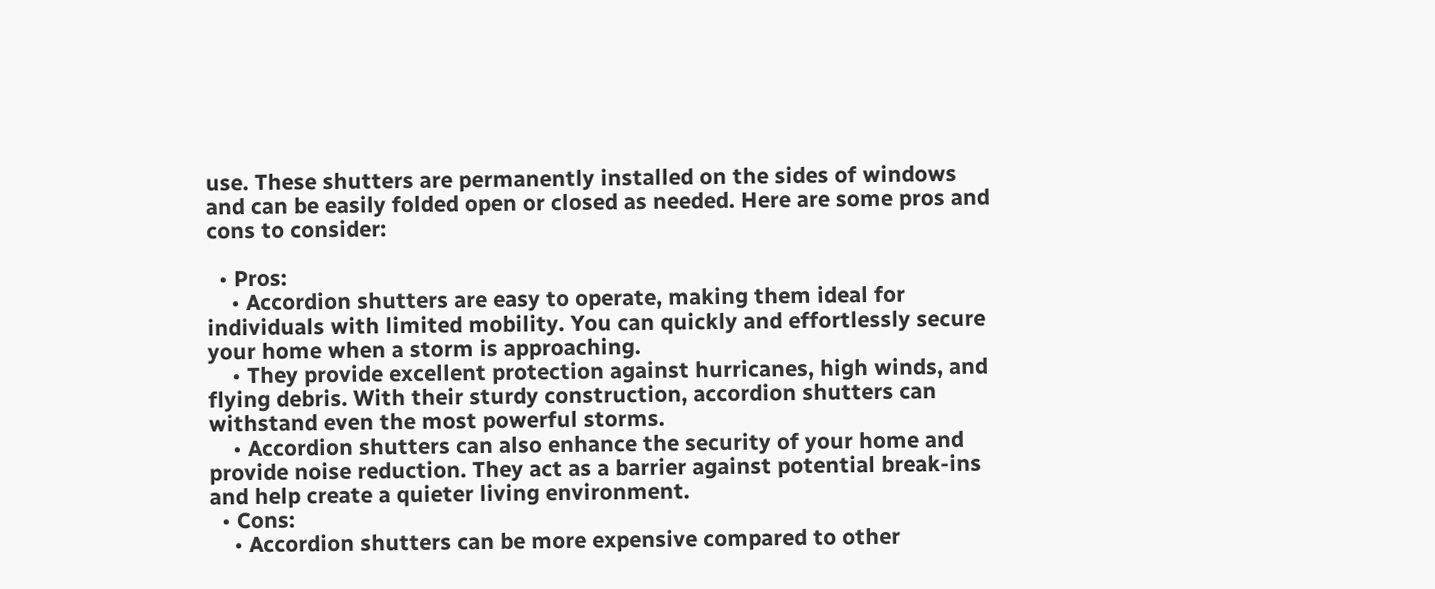use. These shutters are permanently installed on the sides of windows and can be easily folded open or closed as needed. Here are some pros and cons to consider:

  • Pros:
    • Accordion shutters are easy to operate, making them ideal for individuals with limited mobility. You can quickly and effortlessly secure your home when a storm is approaching.
    • They provide excellent protection against hurricanes, high winds, and flying debris. With their sturdy construction, accordion shutters can withstand even the most powerful storms.
    • Accordion shutters can also enhance the security of your home and provide noise reduction. They act as a barrier against potential break-ins and help create a quieter living environment.
  • Cons:
    • Accordion shutters can be more expensive compared to other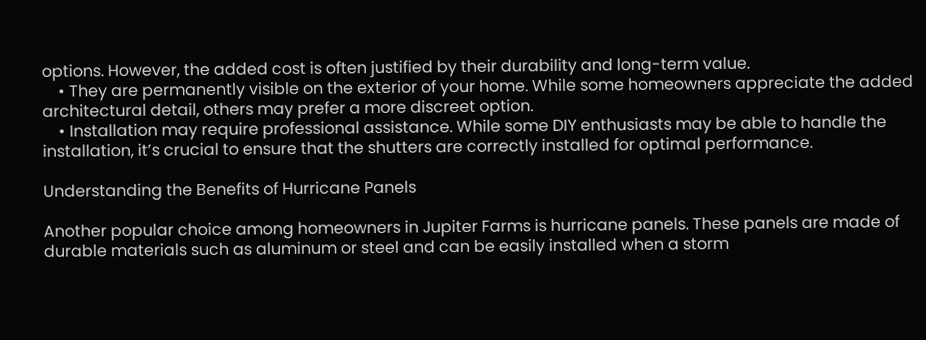options. However, the added cost is often justified by their durability and long-term value.
    • They are permanently visible on the exterior of your home. While some homeowners appreciate the added architectural detail, others may prefer a more discreet option.
    • Installation may require professional assistance. While some DIY enthusiasts may be able to handle the installation, it’s crucial to ensure that the shutters are correctly installed for optimal performance.

Understanding the Benefits of Hurricane Panels

Another popular choice among homeowners in Jupiter Farms is hurricane panels. These panels are made of durable materials such as aluminum or steel and can be easily installed when a storm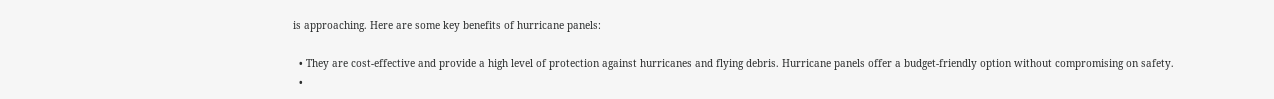is approaching. Here are some key benefits of hurricane panels:

  • They are cost-effective and provide a high level of protection against hurricanes and flying debris. Hurricane panels offer a budget-friendly option without compromising on safety.
  •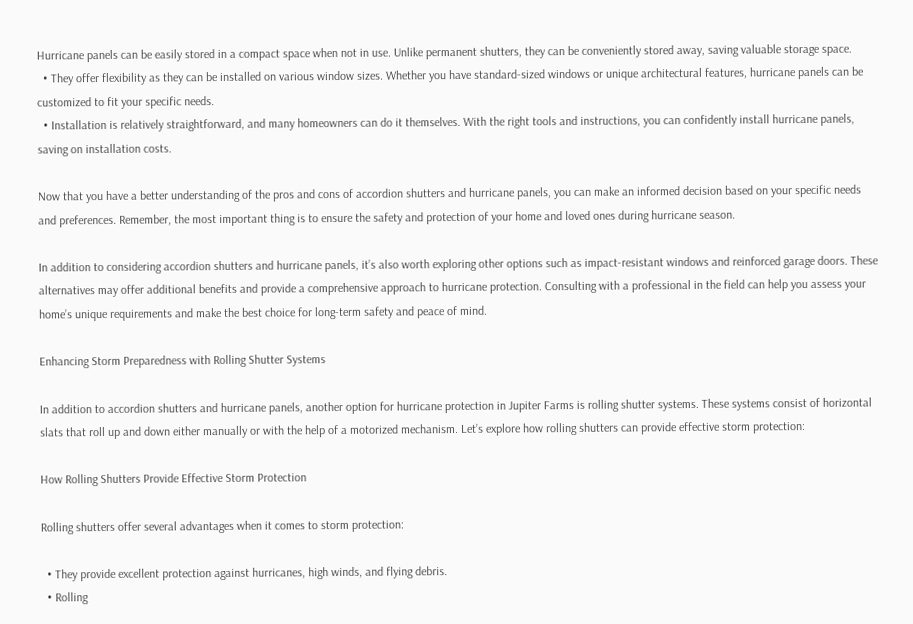Hurricane panels can be easily stored in a compact space when not in use. Unlike permanent shutters, they can be conveniently stored away, saving valuable storage space.
  • They offer flexibility as they can be installed on various window sizes. Whether you have standard-sized windows or unique architectural features, hurricane panels can be customized to fit your specific needs.
  • Installation is relatively straightforward, and many homeowners can do it themselves. With the right tools and instructions, you can confidently install hurricane panels, saving on installation costs.

Now that you have a better understanding of the pros and cons of accordion shutters and hurricane panels, you can make an informed decision based on your specific needs and preferences. Remember, the most important thing is to ensure the safety and protection of your home and loved ones during hurricane season.

In addition to considering accordion shutters and hurricane panels, it’s also worth exploring other options such as impact-resistant windows and reinforced garage doors. These alternatives may offer additional benefits and provide a comprehensive approach to hurricane protection. Consulting with a professional in the field can help you assess your home’s unique requirements and make the best choice for long-term safety and peace of mind.

Enhancing Storm Preparedness with Rolling Shutter Systems

In addition to accordion shutters and hurricane panels, another option for hurricane protection in Jupiter Farms is rolling shutter systems. These systems consist of horizontal slats that roll up and down either manually or with the help of a motorized mechanism. Let’s explore how rolling shutters can provide effective storm protection:

How Rolling Shutters Provide Effective Storm Protection

Rolling shutters offer several advantages when it comes to storm protection:

  • They provide excellent protection against hurricanes, high winds, and flying debris.
  • Rolling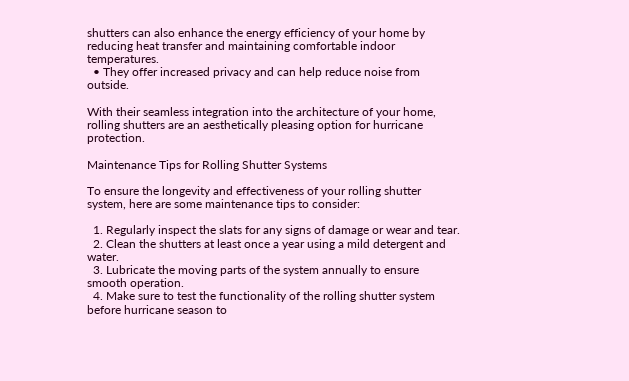shutters can also enhance the energy efficiency of your home by reducing heat transfer and maintaining comfortable indoor temperatures.
  • They offer increased privacy and can help reduce noise from outside.

With their seamless integration into the architecture of your home, rolling shutters are an aesthetically pleasing option for hurricane protection.

Maintenance Tips for Rolling Shutter Systems

To ensure the longevity and effectiveness of your rolling shutter system, here are some maintenance tips to consider:

  1. Regularly inspect the slats for any signs of damage or wear and tear.
  2. Clean the shutters at least once a year using a mild detergent and water.
  3. Lubricate the moving parts of the system annually to ensure smooth operation.
  4. Make sure to test the functionality of the rolling shutter system before hurricane season to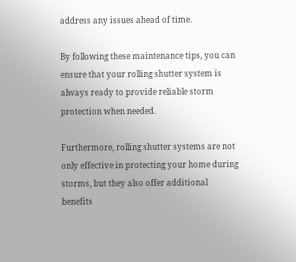address any issues ahead of time.

By following these maintenance tips, you can ensure that your rolling shutter system is always ready to provide reliable storm protection when needed.

Furthermore, rolling shutter systems are not only effective in protecting your home during storms, but they also offer additional benefits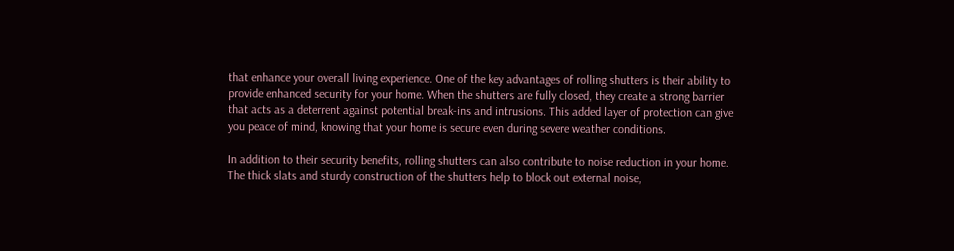that enhance your overall living experience. One of the key advantages of rolling shutters is their ability to provide enhanced security for your home. When the shutters are fully closed, they create a strong barrier that acts as a deterrent against potential break-ins and intrusions. This added layer of protection can give you peace of mind, knowing that your home is secure even during severe weather conditions.

In addition to their security benefits, rolling shutters can also contribute to noise reduction in your home. The thick slats and sturdy construction of the shutters help to block out external noise,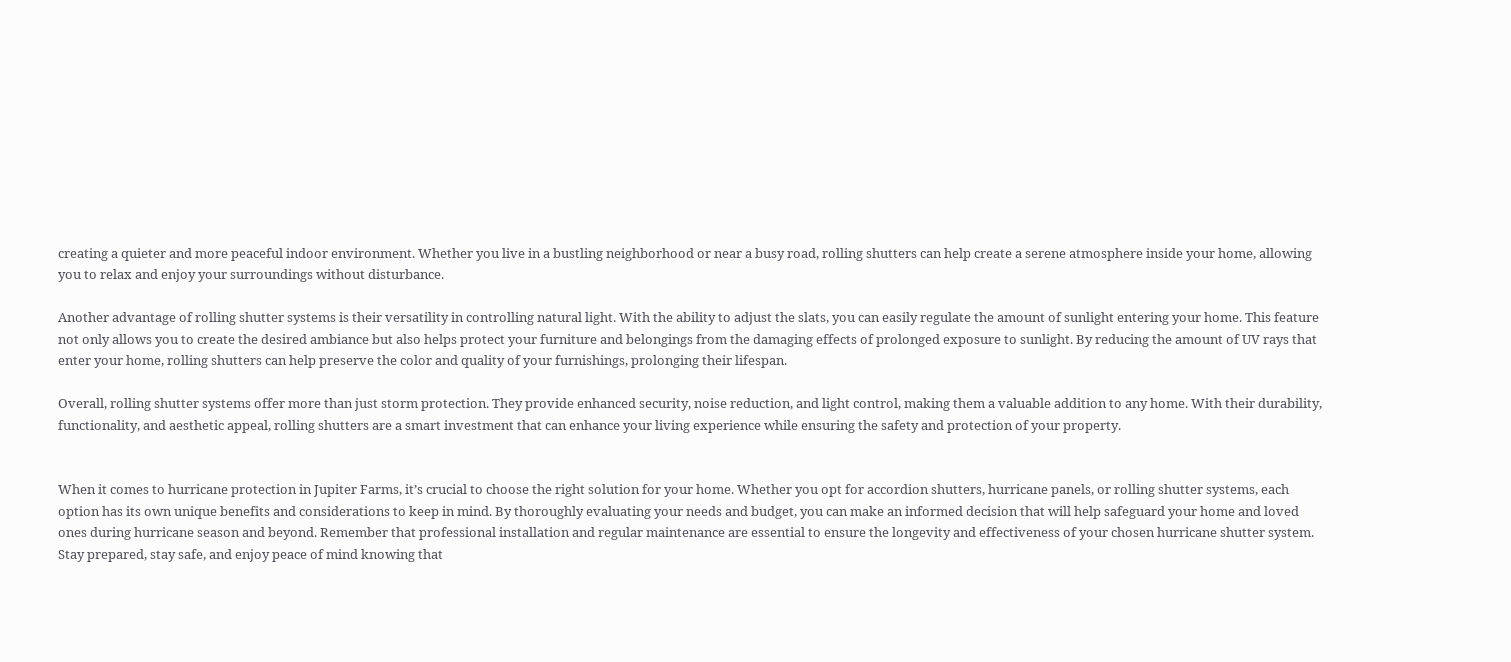creating a quieter and more peaceful indoor environment. Whether you live in a bustling neighborhood or near a busy road, rolling shutters can help create a serene atmosphere inside your home, allowing you to relax and enjoy your surroundings without disturbance.

Another advantage of rolling shutter systems is their versatility in controlling natural light. With the ability to adjust the slats, you can easily regulate the amount of sunlight entering your home. This feature not only allows you to create the desired ambiance but also helps protect your furniture and belongings from the damaging effects of prolonged exposure to sunlight. By reducing the amount of UV rays that enter your home, rolling shutters can help preserve the color and quality of your furnishings, prolonging their lifespan.

Overall, rolling shutter systems offer more than just storm protection. They provide enhanced security, noise reduction, and light control, making them a valuable addition to any home. With their durability, functionality, and aesthetic appeal, rolling shutters are a smart investment that can enhance your living experience while ensuring the safety and protection of your property.


When it comes to hurricane protection in Jupiter Farms, it’s crucial to choose the right solution for your home. Whether you opt for accordion shutters, hurricane panels, or rolling shutter systems, each option has its own unique benefits and considerations to keep in mind. By thoroughly evaluating your needs and budget, you can make an informed decision that will help safeguard your home and loved ones during hurricane season and beyond. Remember that professional installation and regular maintenance are essential to ensure the longevity and effectiveness of your chosen hurricane shutter system. Stay prepared, stay safe, and enjoy peace of mind knowing that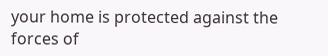your home is protected against the forces of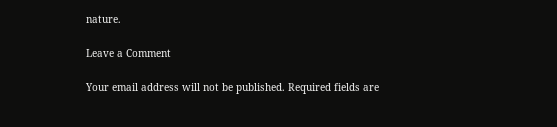nature.

Leave a Comment

Your email address will not be published. Required fields are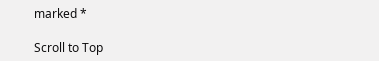marked *

Scroll to Top